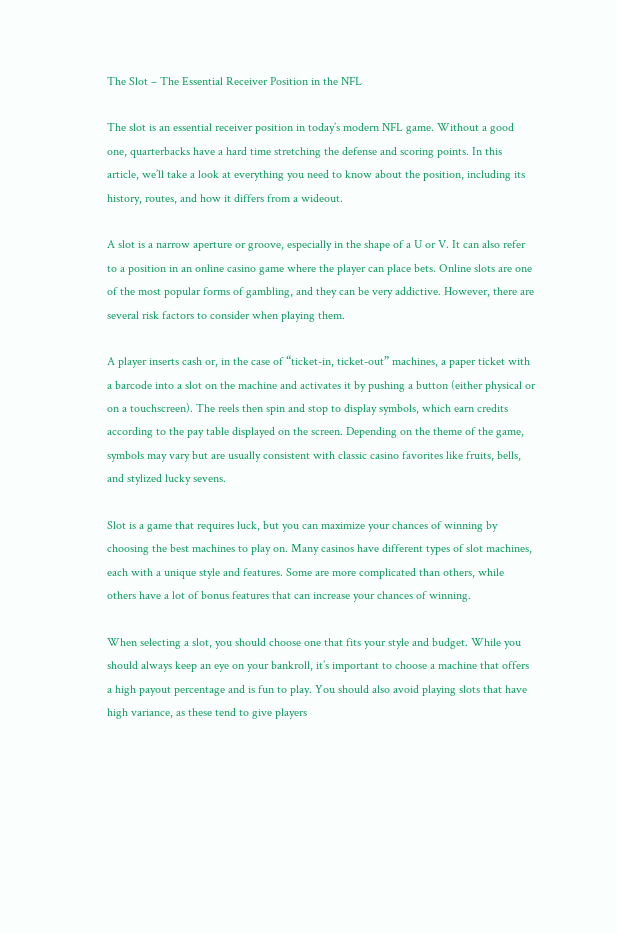The Slot – The Essential Receiver Position in the NFL

The slot is an essential receiver position in today’s modern NFL game. Without a good one, quarterbacks have a hard time stretching the defense and scoring points. In this article, we’ll take a look at everything you need to know about the position, including its history, routes, and how it differs from a wideout.

A slot is a narrow aperture or groove, especially in the shape of a U or V. It can also refer to a position in an online casino game where the player can place bets. Online slots are one of the most popular forms of gambling, and they can be very addictive. However, there are several risk factors to consider when playing them.

A player inserts cash or, in the case of “ticket-in, ticket-out” machines, a paper ticket with a barcode into a slot on the machine and activates it by pushing a button (either physical or on a touchscreen). The reels then spin and stop to display symbols, which earn credits according to the pay table displayed on the screen. Depending on the theme of the game, symbols may vary but are usually consistent with classic casino favorites like fruits, bells, and stylized lucky sevens.

Slot is a game that requires luck, but you can maximize your chances of winning by choosing the best machines to play on. Many casinos have different types of slot machines, each with a unique style and features. Some are more complicated than others, while others have a lot of bonus features that can increase your chances of winning.

When selecting a slot, you should choose one that fits your style and budget. While you should always keep an eye on your bankroll, it’s important to choose a machine that offers a high payout percentage and is fun to play. You should also avoid playing slots that have high variance, as these tend to give players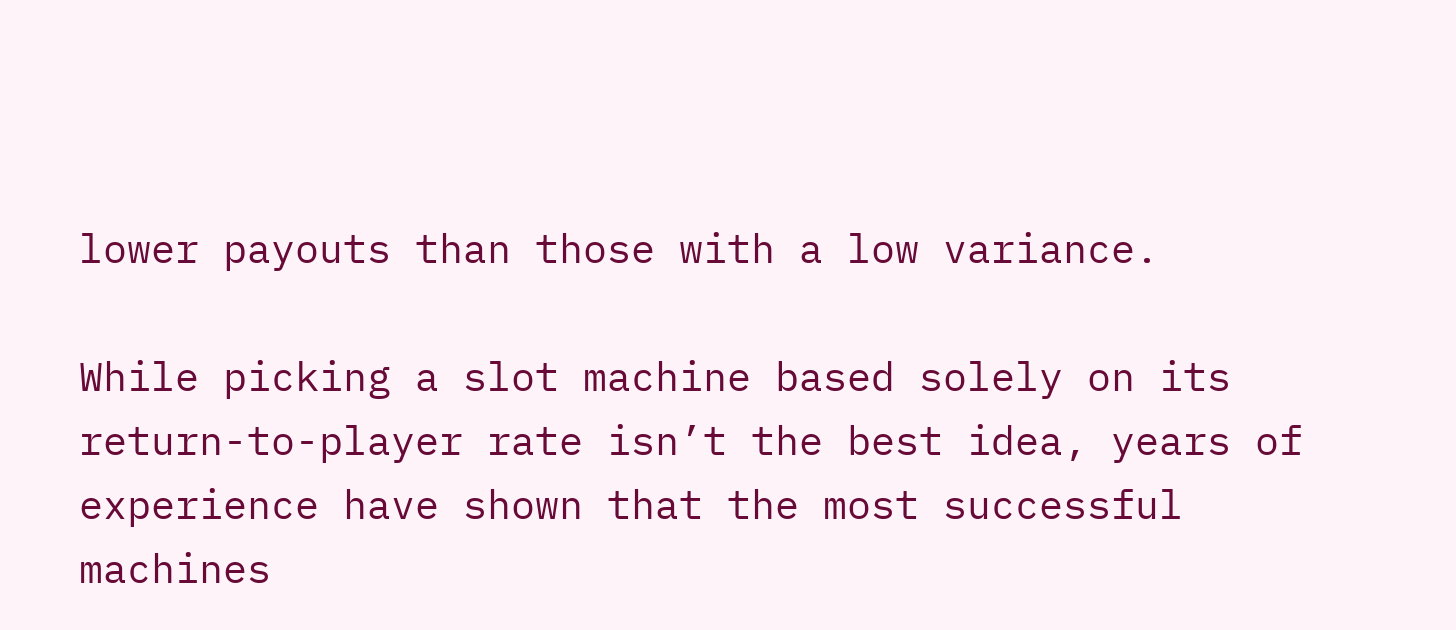lower payouts than those with a low variance.

While picking a slot machine based solely on its return-to-player rate isn’t the best idea, years of experience have shown that the most successful machines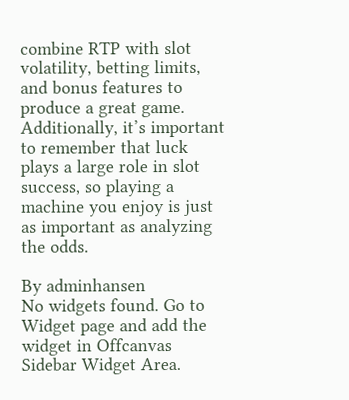combine RTP with slot volatility, betting limits, and bonus features to produce a great game. Additionally, it’s important to remember that luck plays a large role in slot success, so playing a machine you enjoy is just as important as analyzing the odds.

By adminhansen
No widgets found. Go to Widget page and add the widget in Offcanvas Sidebar Widget Area.